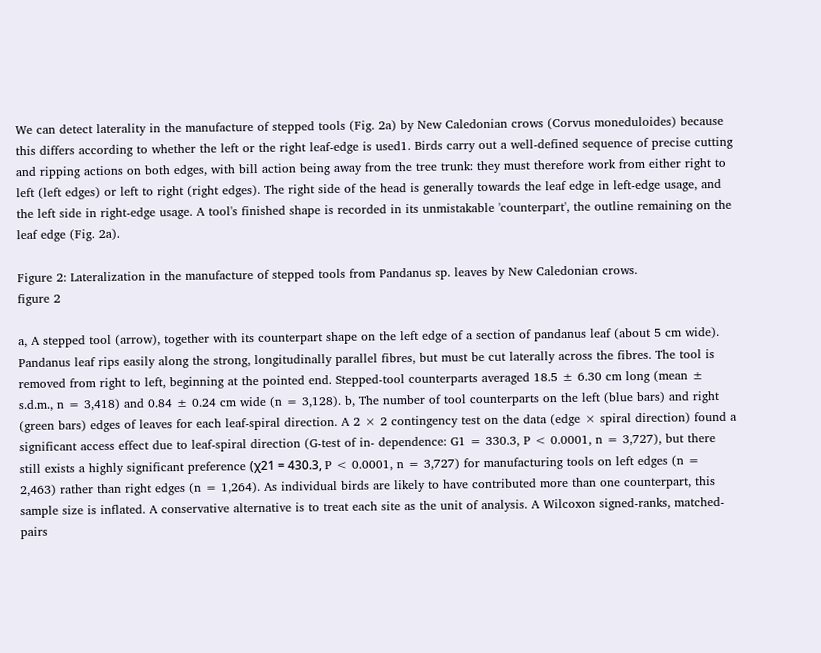We can detect laterality in the manufacture of stepped tools (Fig. 2a) by New Caledonian crows (Corvus moneduloides) because this differs according to whether the left or the right leaf-edge is used1. Birds carry out a well-defined sequence of precise cutting and ripping actions on both edges, with bill action being away from the tree trunk: they must therefore work from either right to left (left edges) or left to right (right edges). The right side of the head is generally towards the leaf edge in left-edge usage, and the left side in right-edge usage. A tool's finished shape is recorded in its unmistakable 'counterpart', the outline remaining on the leaf edge (Fig. 2a).

Figure 2: Lateralization in the manufacture of stepped tools from Pandanus sp. leaves by New Caledonian crows.
figure 2

a, A stepped tool (arrow), together with its counterpart shape on the left edge of a section of pandanus leaf (about 5 cm wide). Pandanus leaf rips easily along the strong, longitudinally parallel fibres, but must be cut laterally across the fibres. The tool is removed from right to left, beginning at the pointed end. Stepped-tool counterparts averaged 18.5 ± 6.30 cm long (mean ± s.d.m., n = 3,418) and 0.84 ± 0.24 cm wide (n = 3,128). b, The number of tool counterparts on the left (blue bars) and right (green bars) edges of leaves for each leaf-spiral direction. A 2 × 2 contingency test on the data (edge × spiral direction) found a significant access effect due to leaf-spiral direction (G-test of in- dependence: G1 = 330.3, P < 0.0001, n = 3,727), but there still exists a highly significant preference (χ21 = 430.3, P < 0.0001, n = 3,727) for manufacturing tools on left edges (n = 2,463) rather than right edges (n = 1,264). As individual birds are likely to have contributed more than one counterpart, this sample size is inflated. A conservative alternative is to treat each site as the unit of analysis. A Wilcoxon signed-ranks, matched-pairs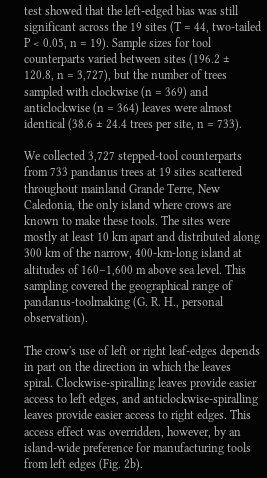test showed that the left-edged bias was still significant across the 19 sites (T = 44, two-tailed P < 0.05, n = 19). Sample sizes for tool counterparts varied between sites (196.2 ± 120.8, n = 3,727), but the number of trees sampled with clockwise (n = 369) and anticlockwise (n = 364) leaves were almost identical (38.6 ± 24.4 trees per site, n = 733).

We collected 3,727 stepped-tool counterparts from 733 pandanus trees at 19 sites scattered throughout mainland Grande Terre, New Caledonia, the only island where crows are known to make these tools. The sites were mostly at least 10 km apart and distributed along 300 km of the narrow, 400-km-long island at altitudes of 160–1,600 m above sea level. This sampling covered the geographical range of pandanus-toolmaking (G. R. H., personal observation).

The crow's use of left or right leaf-edges depends in part on the direction in which the leaves spiral. Clockwise-spiralling leaves provide easier access to left edges, and anticlockwise-spiralling leaves provide easier access to right edges. This access effect was overridden, however, by an island-wide preference for manufacturing tools from left edges (Fig. 2b).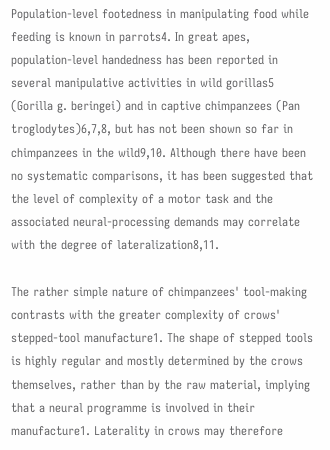Population-level footedness in manipulating food while feeding is known in parrots4. In great apes, population-level handedness has been reported in several manipulative activities in wild gorillas5 (Gorilla g. beringei) and in captive chimpanzees (Pan troglodytes)6,7,8, but has not been shown so far in chimpanzees in the wild9,10. Although there have been no systematic comparisons, it has been suggested that the level of complexity of a motor task and the associated neural-processing demands may correlate with the degree of lateralization8,11.

The rather simple nature of chimpanzees' tool-making contrasts with the greater complexity of crows' stepped-tool manufacture1. The shape of stepped tools is highly regular and mostly determined by the crows themselves, rather than by the raw material, implying that a neural programme is involved in their manufacture1. Laterality in crows may therefore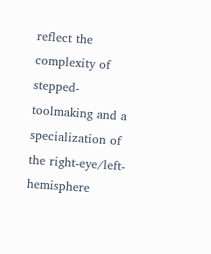reflect the complexity of stepped-toolmaking and a specialization of the right-eye/left-hemisphere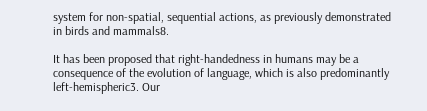system for non-spatial, sequential actions, as previously demonstrated in birds and mammals8.

It has been proposed that right-handedness in humans may be a consequence of the evolution of language, which is also predominantly left-hemispheric3. Our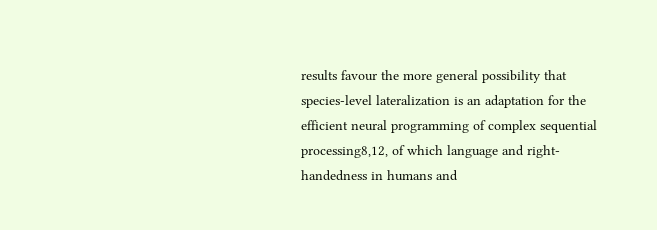results favour the more general possibility that species-level lateralization is an adaptation for the efficient neural programming of complex sequential processing8,12, of which language and right-handedness in humans and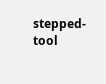stepped-tool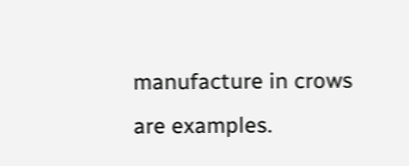manufacture in crows are examples.